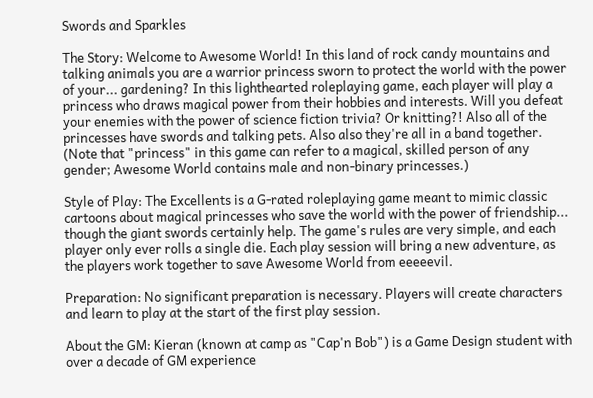Swords and Sparkles

The Story: Welcome to Awesome World! In this land of rock candy mountains and talking animals you are a warrior princess sworn to protect the world with the power of your... gardening? In this lighthearted roleplaying game, each player will play a princess who draws magical power from their hobbies and interests. Will you defeat your enemies with the power of science fiction trivia? Or knitting?! Also all of the princesses have swords and talking pets. Also also they're all in a band together. (Note that "princess" in this game can refer to a magical, skilled person of any gender; Awesome World contains male and non-binary princesses.)

Style of Play: The Excellents is a G-rated roleplaying game meant to mimic classic cartoons about magical princesses who save the world with the power of friendship... though the giant swords certainly help. The game's rules are very simple, and each player only ever rolls a single die. Each play session will bring a new adventure, as the players work together to save Awesome World from eeeeevil.

Preparation: No significant preparation is necessary. Players will create characters and learn to play at the start of the first play session.

About the GM: Kieran (known at camp as "Cap'n Bob") is a Game Design student with over a decade of GM experience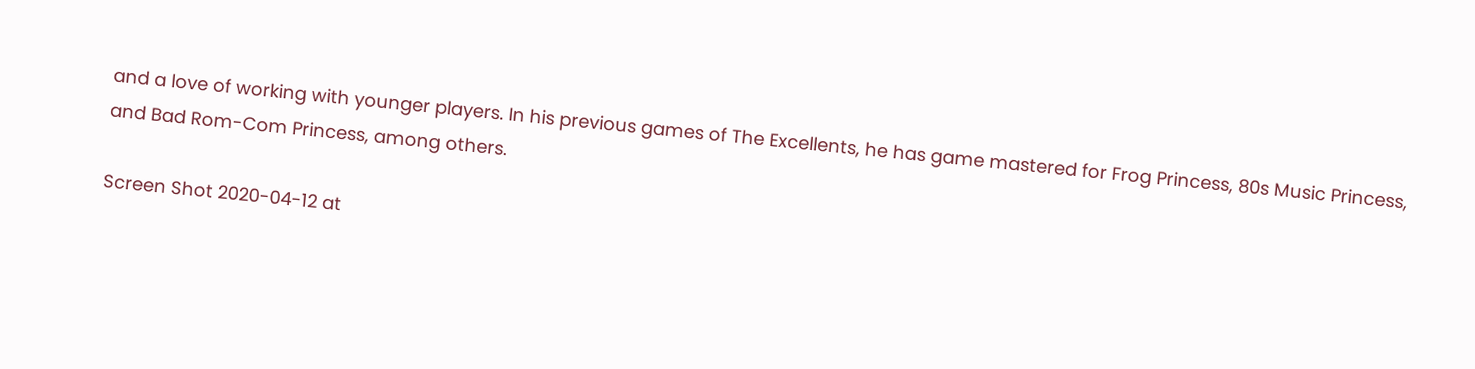and a love of working with younger players. In his previous games of The Excellents, he has game mastered for Frog Princess, 80s Music Princess, and Bad Rom-Com Princess, among others.

Screen Shot 2020-04-12 at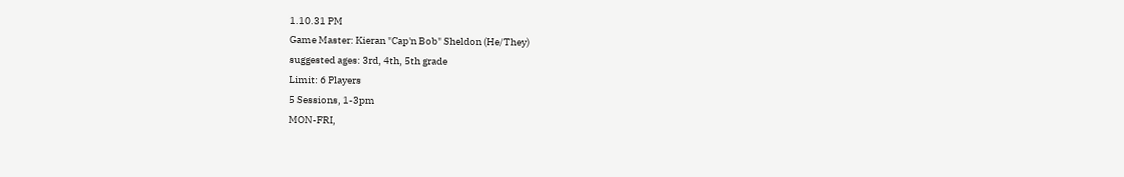1.10.31 PM
Game Master: Kieran "Cap'n Bob" Sheldon (He/They)
suggested ages: 3rd, 4th, 5th grade
Limit: 6 Players
5 Sessions, 1-3pm
MON-FRI,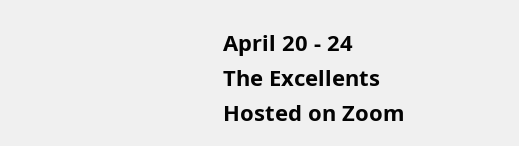April 20 - 24
The Excellents
Hosted on Zoom